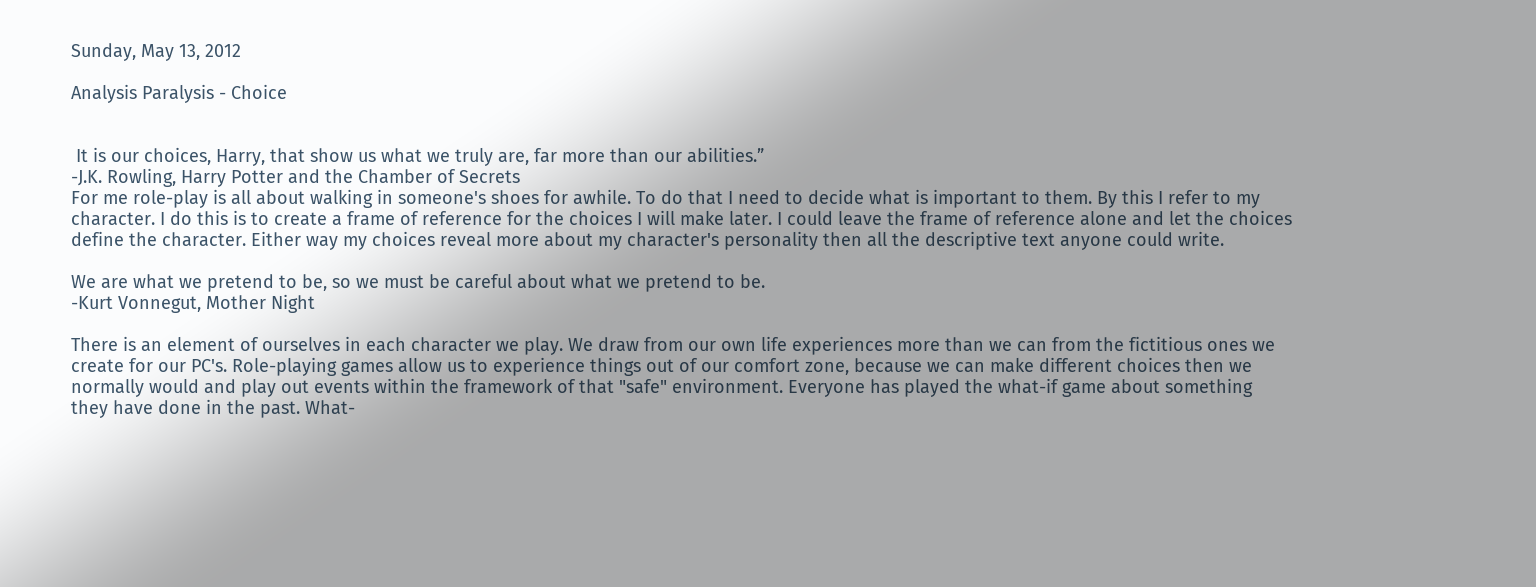Sunday, May 13, 2012

Analysis Paralysis - Choice


 It is our choices, Harry, that show us what we truly are, far more than our abilities.”
-J.K. Rowling, Harry Potter and the Chamber of Secrets
For me role-play is all about walking in someone's shoes for awhile. To do that I need to decide what is important to them. By this I refer to my character. I do this is to create a frame of reference for the choices I will make later. I could leave the frame of reference alone and let the choices define the character. Either way my choices reveal more about my character's personality then all the descriptive text anyone could write.

We are what we pretend to be, so we must be careful about what we pretend to be.
-Kurt Vonnegut, Mother Night

There is an element of ourselves in each character we play. We draw from our own life experiences more than we can from the fictitious ones we create for our PC's. Role-playing games allow us to experience things out of our comfort zone, because we can make different choices then we normally would and play out events within the framework of that "safe" environment. Everyone has played the what-if game about something they have done in the past. What-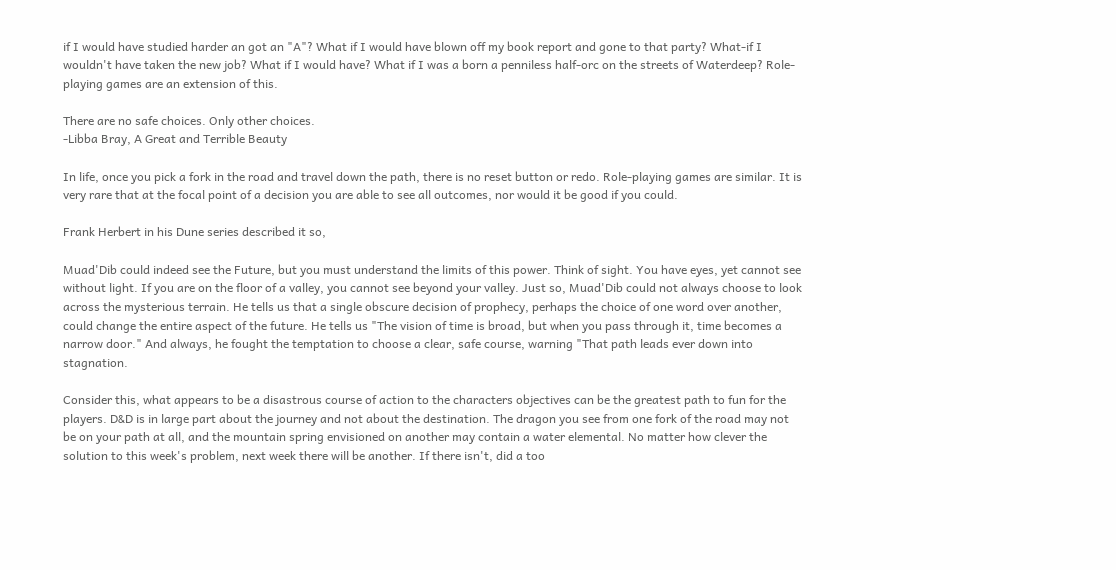if I would have studied harder an got an "A"? What if I would have blown off my book report and gone to that party? What-if I wouldn't have taken the new job? What if I would have? What if I was a born a penniless half-orc on the streets of Waterdeep? Role-playing games are an extension of this.

There are no safe choices. Only other choices.
-Libba Bray, A Great and Terrible Beauty

In life, once you pick a fork in the road and travel down the path, there is no reset button or redo. Role-playing games are similar. It is very rare that at the focal point of a decision you are able to see all outcomes, nor would it be good if you could.

Frank Herbert in his Dune series described it so,

Muad'Dib could indeed see the Future, but you must understand the limits of this power. Think of sight. You have eyes, yet cannot see without light. If you are on the floor of a valley, you cannot see beyond your valley. Just so, Muad'Dib could not always choose to look across the mysterious terrain. He tells us that a single obscure decision of prophecy, perhaps the choice of one word over another, could change the entire aspect of the future. He tells us "The vision of time is broad, but when you pass through it, time becomes a narrow door." And always, he fought the temptation to choose a clear, safe course, warning "That path leads ever down into stagnation.

Consider this, what appears to be a disastrous course of action to the characters objectives can be the greatest path to fun for the players. D&D is in large part about the journey and not about the destination. The dragon you see from one fork of the road may not be on your path at all, and the mountain spring envisioned on another may contain a water elemental. No matter how clever the solution to this week's problem, next week there will be another. If there isn't, did a too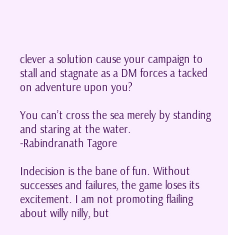clever a solution cause your campaign to stall and stagnate as a DM forces a tacked on adventure upon you?

You can’t cross the sea merely by standing and staring at the water.
-Rabindranath Tagore

Indecision is the bane of fun. Without successes and failures, the game loses its excitement. I am not promoting flailing about willy nilly, but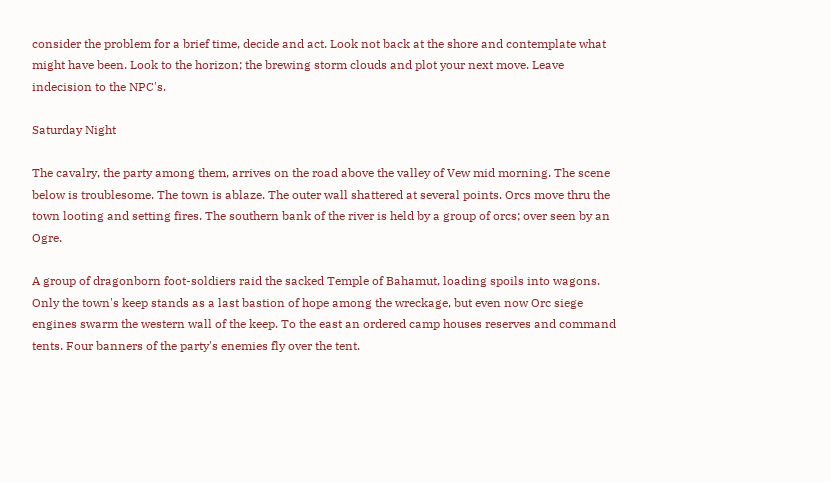consider the problem for a brief time, decide and act. Look not back at the shore and contemplate what might have been. Look to the horizon; the brewing storm clouds and plot your next move. Leave indecision to the NPC's.

Saturday Night

The cavalry, the party among them, arrives on the road above the valley of Vew mid morning. The scene below is troublesome. The town is ablaze. The outer wall shattered at several points. Orcs move thru the town looting and setting fires. The southern bank of the river is held by a group of orcs; over seen by an Ogre.

A group of dragonborn foot-soldiers raid the sacked Temple of Bahamut, loading spoils into wagons. Only the town's keep stands as a last bastion of hope among the wreckage, but even now Orc siege engines swarm the western wall of the keep. To the east an ordered camp houses reserves and command tents. Four banners of the party's enemies fly over the tent.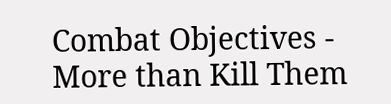Combat Objectives - More than Kill Them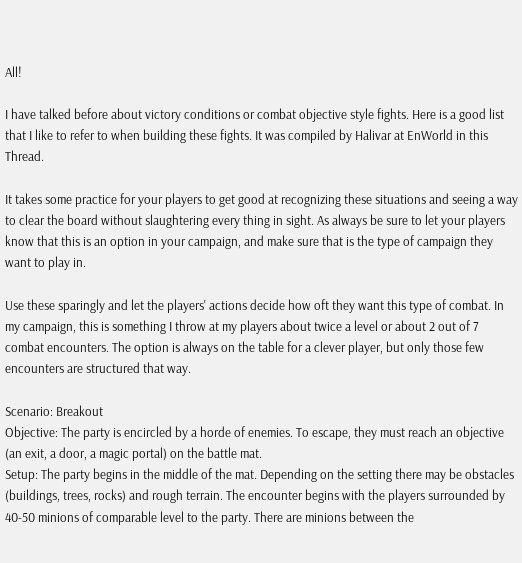All!

I have talked before about victory conditions or combat objective style fights. Here is a good list that I like to refer to when building these fights. It was compiled by Halivar at EnWorld in this Thread.

It takes some practice for your players to get good at recognizing these situations and seeing a way to clear the board without slaughtering every thing in sight. As always be sure to let your players know that this is an option in your campaign, and make sure that is the type of campaign they want to play in.

Use these sparingly and let the players' actions decide how oft they want this type of combat. In my campaign, this is something I throw at my players about twice a level or about 2 out of 7 combat encounters. The option is always on the table for a clever player, but only those few encounters are structured that way.

Scenario: Breakout
Objective: The party is encircled by a horde of enemies. To escape, they must reach an objective (an exit, a door, a magic portal) on the battle mat.
Setup: The party begins in the middle of the mat. Depending on the setting there may be obstacles (buildings, trees, rocks) and rough terrain. The encounter begins with the players surrounded by 40-50 minions of comparable level to the party. There are minions between the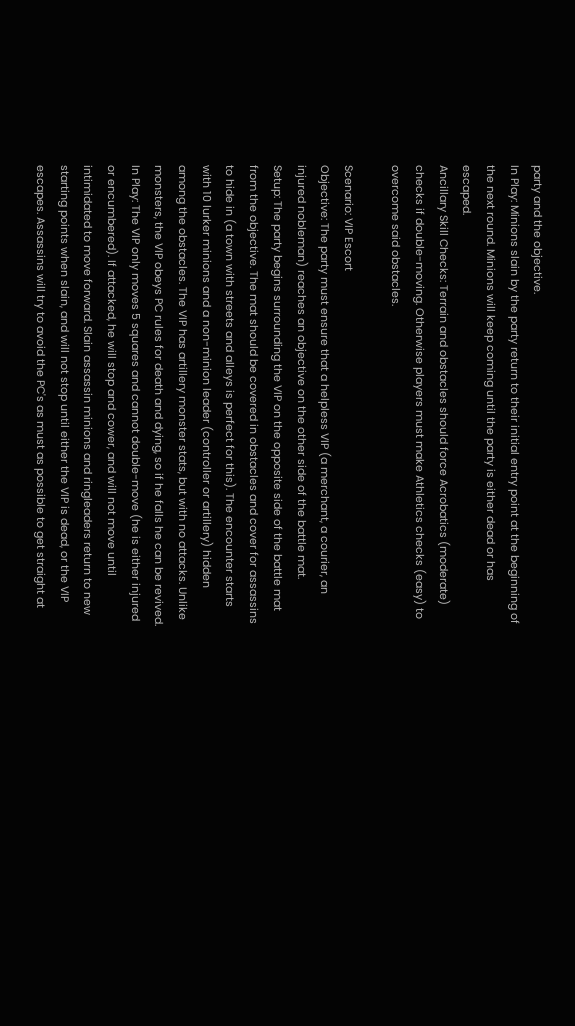party and the objective.
In Play: Minions slain by the party return to their initial entry point at the beginning of the next round. Minions will keep coming until the party is either dead or has escaped.
Ancillary Skill Checks: Terrain and obstacles should force Acrobatics (moderate) checks if double-moving. Otherwise players must make Athletics checks (easy) to overcome said obstacles.

Scenario: VIP Escort
Objective: The party must ensure that a helpless VIP (a merchant, a courier, an injured nobleman) reaches an objective on the other side of the battle mat.
Setup: The party begins surrounding the VIP on the opposite side of the battle mat from the objective. The mat should be covered in obstacles and cover for assassins to hide in (a town with streets and alleys is perfect for this). The encounter starts with 10 lurker minions and a non-minion leader (controller or artillery) hidden among the obstacles. The VIP has artillery monster stats, but with no attacks. Unlike monsters, the VIP obeys PC rules for death and dying, so if he falls he can be revived.
In Play: The VIP only moves 5 squares and cannot double-move (he is either injured or encumbered). If attacked, he will stop and cower, and will not move until intimidated to move forward. Slain assassin minions and ringleaders return to new starting points when slain, and will not stop until either the VIP is dead, or the VIP escapes. Assassins will try to avoid the PC's as must as possible to get straight at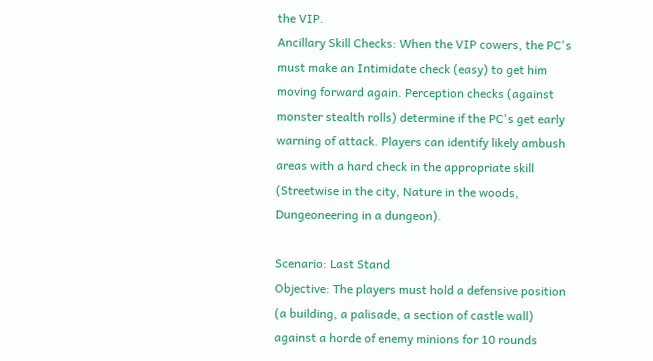the VIP.
Ancillary Skill Checks: When the VIP cowers, the PC's must make an Intimidate check (easy) to get him moving forward again. Perception checks (against monster stealth rolls) determine if the PC's get early warning of attack. Players can identify likely ambush areas with a hard check in the appropriate skill (Streetwise in the city, Nature in the woods, Dungeoneering in a dungeon).

Scenario: Last Stand
Objective: The players must hold a defensive position (a building, a palisade, a section of castle wall) against a horde of enemy minions for 10 rounds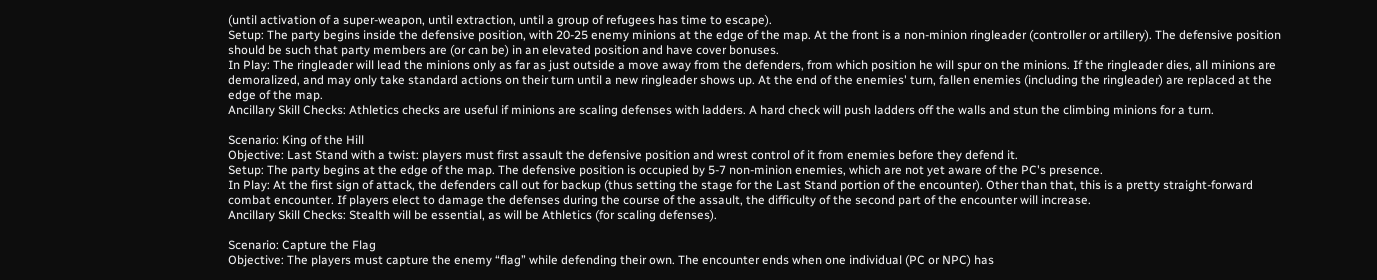(until activation of a super-weapon, until extraction, until a group of refugees has time to escape).
Setup: The party begins inside the defensive position, with 20-25 enemy minions at the edge of the map. At the front is a non-minion ringleader (controller or artillery). The defensive position should be such that party members are (or can be) in an elevated position and have cover bonuses.
In Play: The ringleader will lead the minions only as far as just outside a move away from the defenders, from which position he will spur on the minions. If the ringleader dies, all minions are demoralized, and may only take standard actions on their turn until a new ringleader shows up. At the end of the enemies' turn, fallen enemies (including the ringleader) are replaced at the edge of the map.
Ancillary Skill Checks: Athletics checks are useful if minions are scaling defenses with ladders. A hard check will push ladders off the walls and stun the climbing minions for a turn.

Scenario: King of the Hill
Objective: Last Stand with a twist: players must first assault the defensive position and wrest control of it from enemies before they defend it.
Setup: The party begins at the edge of the map. The defensive position is occupied by 5-7 non-minion enemies, which are not yet aware of the PC's presence.
In Play: At the first sign of attack, the defenders call out for backup (thus setting the stage for the Last Stand portion of the encounter). Other than that, this is a pretty straight-forward combat encounter. If players elect to damage the defenses during the course of the assault, the difficulty of the second part of the encounter will increase.
Ancillary Skill Checks: Stealth will be essential, as will be Athletics (for scaling defenses).

Scenario: Capture the Flag
Objective: The players must capture the enemy “flag” while defending their own. The encounter ends when one individual (PC or NPC) has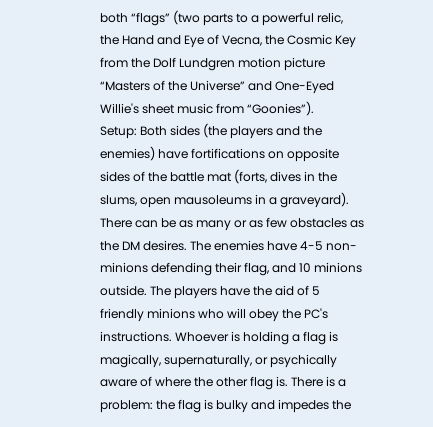both “flags” (two parts to a powerful relic, the Hand and Eye of Vecna, the Cosmic Key from the Dolf Lundgren motion picture “Masters of the Universe” and One-Eyed Willie's sheet music from “Goonies”).
Setup: Both sides (the players and the enemies) have fortifications on opposite sides of the battle mat (forts, dives in the slums, open mausoleums in a graveyard). There can be as many or as few obstacles as the DM desires. The enemies have 4-5 non-minions defending their flag, and 10 minions outside. The players have the aid of 5 friendly minions who will obey the PC's instructions. Whoever is holding a flag is magically, supernaturally, or psychically aware of where the other flag is. There is a problem: the flag is bulky and impedes the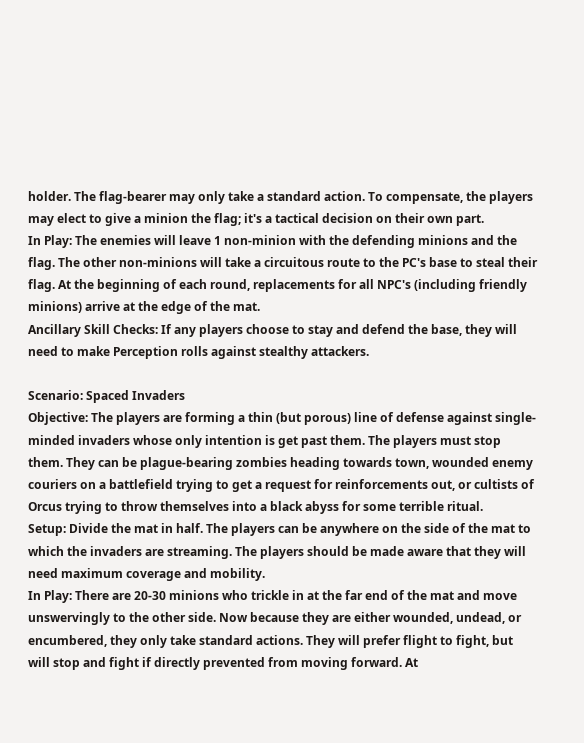holder. The flag-bearer may only take a standard action. To compensate, the players may elect to give a minion the flag; it's a tactical decision on their own part.
In Play: The enemies will leave 1 non-minion with the defending minions and the flag. The other non-minions will take a circuitous route to the PC's base to steal their flag. At the beginning of each round, replacements for all NPC's (including friendly minions) arrive at the edge of the mat.
Ancillary Skill Checks: If any players choose to stay and defend the base, they will need to make Perception rolls against stealthy attackers.

Scenario: Spaced Invaders
Objective: The players are forming a thin (but porous) line of defense against single-minded invaders whose only intention is get past them. The players must stop them. They can be plague-bearing zombies heading towards town, wounded enemy couriers on a battlefield trying to get a request for reinforcements out, or cultists of Orcus trying to throw themselves into a black abyss for some terrible ritual.
Setup: Divide the mat in half. The players can be anywhere on the side of the mat to which the invaders are streaming. The players should be made aware that they will need maximum coverage and mobility.
In Play: There are 20-30 minions who trickle in at the far end of the mat and move unswervingly to the other side. Now because they are either wounded, undead, or encumbered, they only take standard actions. They will prefer flight to fight, but will stop and fight if directly prevented from moving forward. At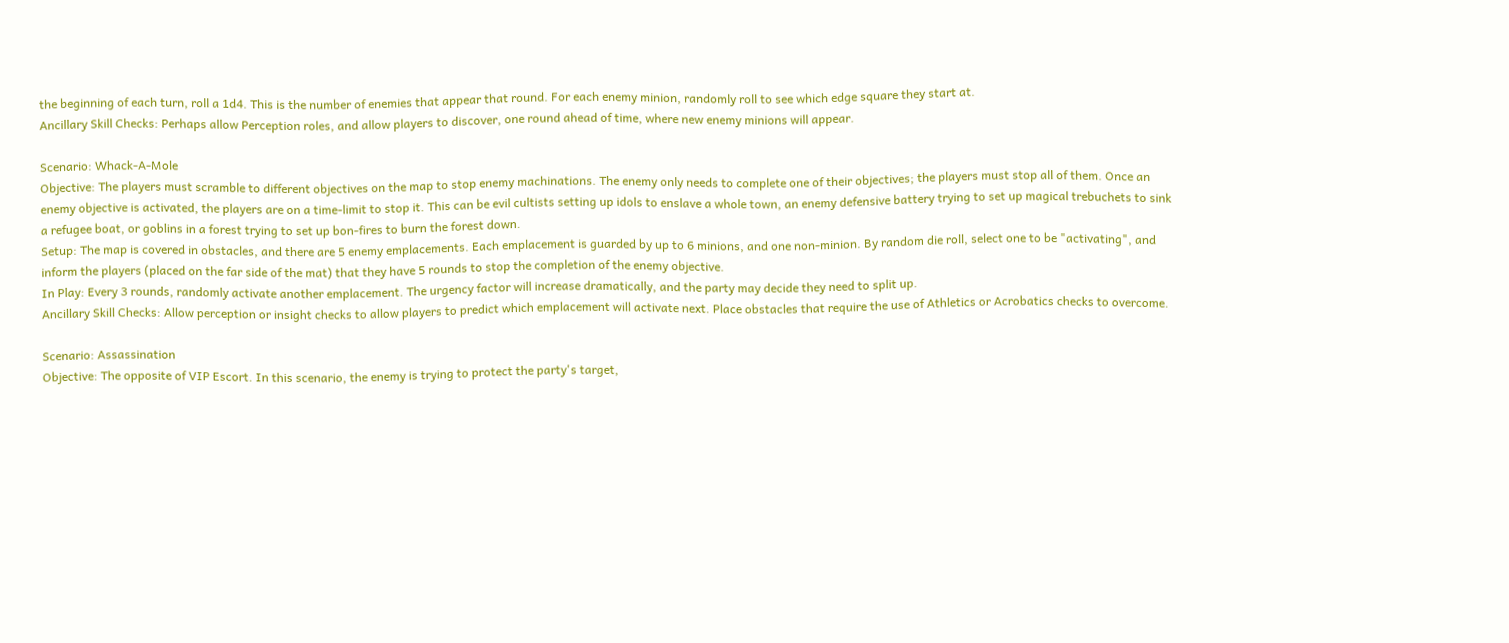the beginning of each turn, roll a 1d4. This is the number of enemies that appear that round. For each enemy minion, randomly roll to see which edge square they start at.
Ancillary Skill Checks: Perhaps allow Perception roles, and allow players to discover, one round ahead of time, where new enemy minions will appear.

Scenario: Whack-A-Mole
Objective: The players must scramble to different objectives on the map to stop enemy machinations. The enemy only needs to complete one of their objectives; the players must stop all of them. Once an enemy objective is activated, the players are on a time-limit to stop it. This can be evil cultists setting up idols to enslave a whole town, an enemy defensive battery trying to set up magical trebuchets to sink a refugee boat, or goblins in a forest trying to set up bon-fires to burn the forest down.
Setup: The map is covered in obstacles, and there are 5 enemy emplacements. Each emplacement is guarded by up to 6 minions, and one non-minion. By random die roll, select one to be "activating", and inform the players (placed on the far side of the mat) that they have 5 rounds to stop the completion of the enemy objective.
In Play: Every 3 rounds, randomly activate another emplacement. The urgency factor will increase dramatically, and the party may decide they need to split up.
Ancillary Skill Checks: Allow perception or insight checks to allow players to predict which emplacement will activate next. Place obstacles that require the use of Athletics or Acrobatics checks to overcome.

Scenario: Assassination
Objective: The opposite of VIP Escort. In this scenario, the enemy is trying to protect the party's target,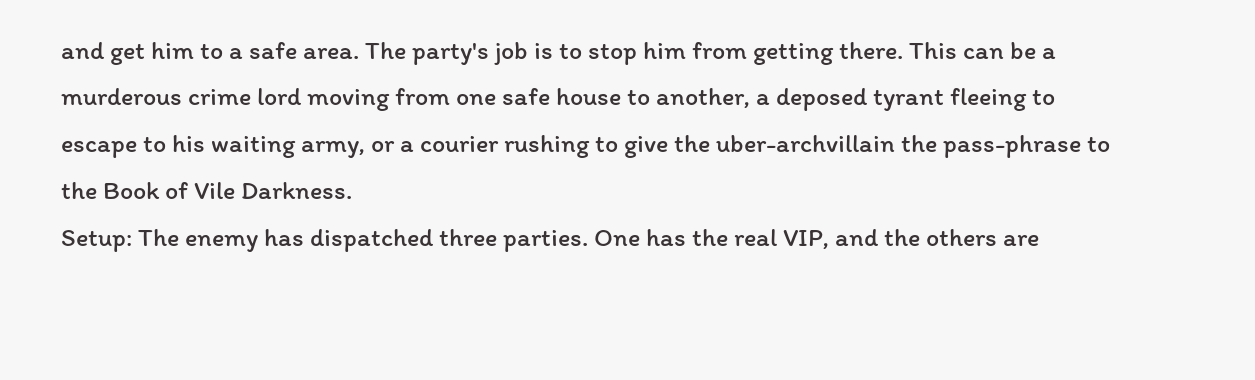and get him to a safe area. The party's job is to stop him from getting there. This can be a murderous crime lord moving from one safe house to another, a deposed tyrant fleeing to escape to his waiting army, or a courier rushing to give the uber-archvillain the pass-phrase to the Book of Vile Darkness.
Setup: The enemy has dispatched three parties. One has the real VIP, and the others are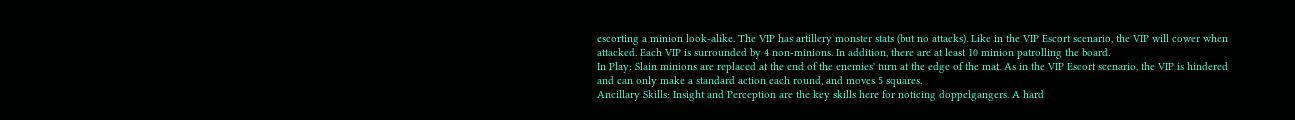escorting a minion look-alike. The VIP has artillery monster stats (but no attacks). Like in the VIP Escort scenario, the VIP will cower when attacked. Each VIP is surrounded by 4 non-minions. In addition, there are at least 10 minion patrolling the board.
In Play: Slain minions are replaced at the end of the enemies' turn at the edge of the mat. As in the VIP Escort scenario, the VIP is hindered and can only make a standard action each round, and moves 5 squares.
Ancillary Skills: Insight and Perception are the key skills here for noticing doppelgangers. A hard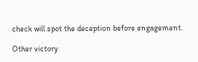check will spot the deception before engagement.

Other victory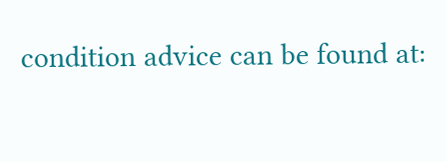condition advice can be found at: